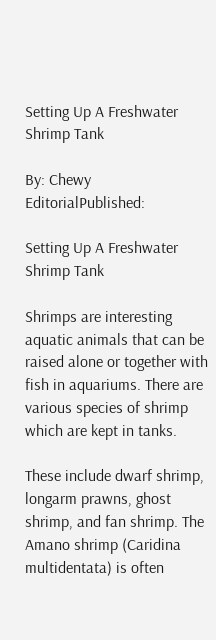Setting Up A Freshwater Shrimp Tank

By: Chewy EditorialPublished:

Setting Up A Freshwater Shrimp Tank

Shrimps are interesting aquatic animals that can be raised alone or together with fish in aquariums. There are various species of shrimp which are kept in tanks.

These include dwarf shrimp, longarm prawns, ghost shrimp, and fan shrimp. The Amano shrimp (Caridina multidentata) is often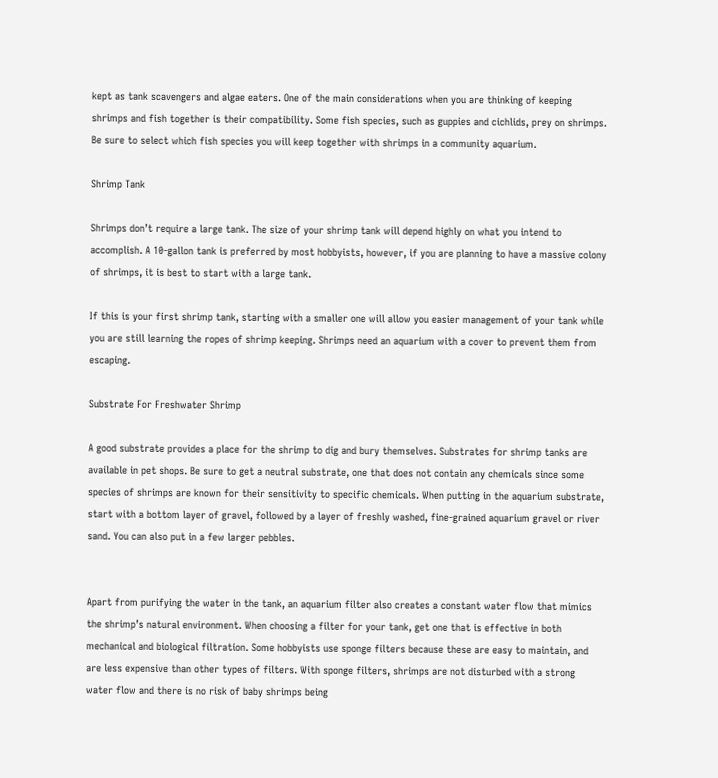kept as tank scavengers and algae eaters. One of the main considerations when you are thinking of keeping shrimps and fish together is their compatibility. Some fish species, such as guppies and cichlids, prey on shrimps. Be sure to select which fish species you will keep together with shrimps in a community aquarium.

Shrimp Tank

Shrimps don’t require a large tank. The size of your shrimp tank will depend highly on what you intend to accomplish. A 10-gallon tank is preferred by most hobbyists, however, if you are planning to have a massive colony of shrimps, it is best to start with a large tank.

If this is your first shrimp tank, starting with a smaller one will allow you easier management of your tank while you are still learning the ropes of shrimp keeping. Shrimps need an aquarium with a cover to prevent them from escaping.

Substrate For Freshwater Shrimp

A good substrate provides a place for the shrimp to dig and bury themselves. Substrates for shrimp tanks are available in pet shops. Be sure to get a neutral substrate, one that does not contain any chemicals since some species of shrimps are known for their sensitivity to specific chemicals. When putting in the aquarium substrate, start with a bottom layer of gravel, followed by a layer of freshly washed, fine-grained aquarium gravel or river sand. You can also put in a few larger pebbles.


Apart from purifying the water in the tank, an aquarium filter also creates a constant water flow that mimics the shrimp’s natural environment. When choosing a filter for your tank, get one that is effective in both mechanical and biological filtration. Some hobbyists use sponge filters because these are easy to maintain, and are less expensive than other types of filters. With sponge filters, shrimps are not disturbed with a strong water flow and there is no risk of baby shrimps being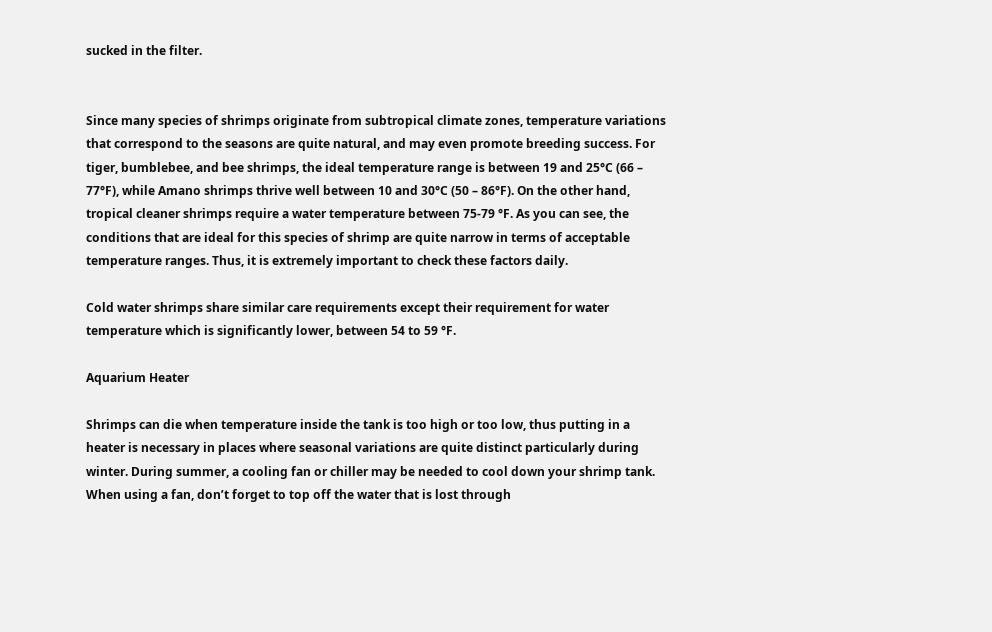sucked in the filter.


Since many species of shrimps originate from subtropical climate zones, temperature variations that correspond to the seasons are quite natural, and may even promote breeding success. For tiger, bumblebee, and bee shrimps, the ideal temperature range is between 19 and 25°C (66 – 77°F), while Amano shrimps thrive well between 10 and 30°C (50 – 86°F). On the other hand, tropical cleaner shrimps require a water temperature between 75-79 °F. As you can see, the conditions that are ideal for this species of shrimp are quite narrow in terms of acceptable temperature ranges. Thus, it is extremely important to check these factors daily.

Cold water shrimps share similar care requirements except their requirement for water temperature which is significantly lower, between 54 to 59 °F.

Aquarium Heater

Shrimps can die when temperature inside the tank is too high or too low, thus putting in a heater is necessary in places where seasonal variations are quite distinct particularly during winter. During summer, a cooling fan or chiller may be needed to cool down your shrimp tank. When using a fan, don’t forget to top off the water that is lost through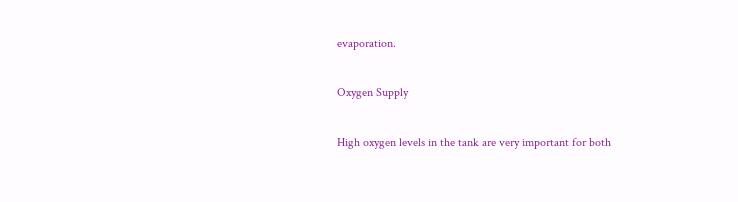evaporation.

Oxygen Supply

High oxygen levels in the tank are very important for both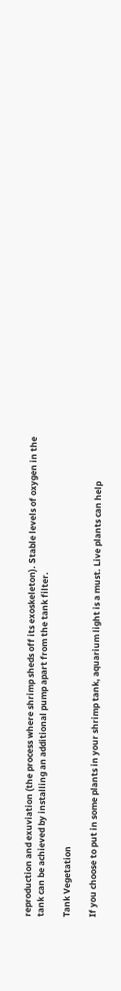reproduction and exuviation (the process where shrimp sheds off its exoskeleton). Stable levels of oxygen in the tank can be achieved by installing an additional pump apart from the tank filter.

Tank Vegetation

If you choose to put in some plants in your shrimp tank, aquarium light is a must. Live plants can help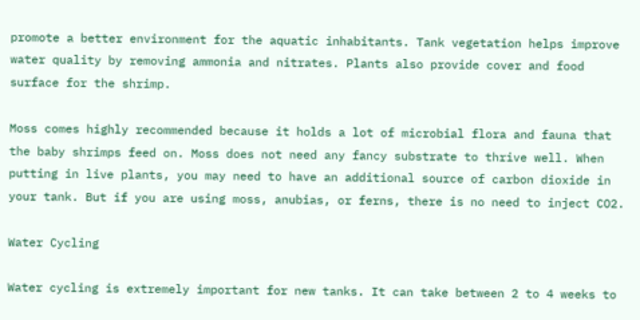promote a better environment for the aquatic inhabitants. Tank vegetation helps improve water quality by removing ammonia and nitrates. Plants also provide cover and food surface for the shrimp.

Moss comes highly recommended because it holds a lot of microbial flora and fauna that the baby shrimps feed on. Moss does not need any fancy substrate to thrive well. When putting in live plants, you may need to have an additional source of carbon dioxide in your tank. But if you are using moss, anubias, or ferns, there is no need to inject CO2.

Water Cycling

Water cycling is extremely important for new tanks. It can take between 2 to 4 weeks to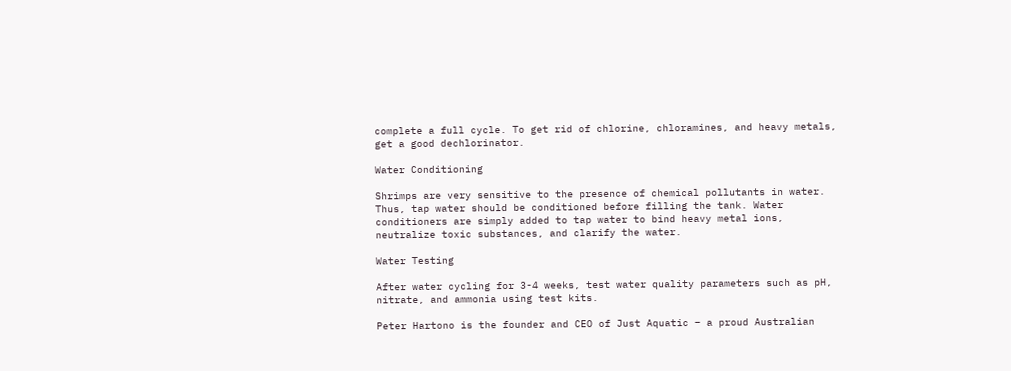complete a full cycle. To get rid of chlorine, chloramines, and heavy metals, get a good dechlorinator.

Water Conditioning

Shrimps are very sensitive to the presence of chemical pollutants in water. Thus, tap water should be conditioned before filling the tank. Water conditioners are simply added to tap water to bind heavy metal ions, neutralize toxic substances, and clarify the water.

Water Testing

After water cycling for 3-4 weeks, test water quality parameters such as pH, nitrate, and ammonia using test kits.

Peter Hartono is the founder and CEO of Just Aquatic – a proud Australian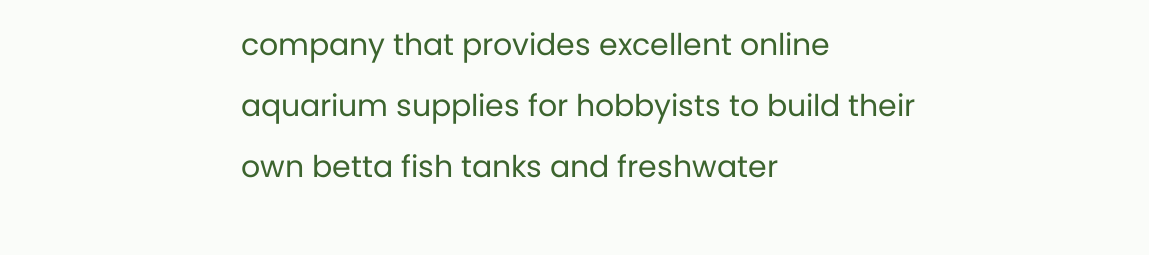company that provides excellent online aquarium supplies for hobbyists to build their own betta fish tanks and freshwater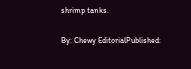shrimp tanks.


By: Chewy EditorialPublished: